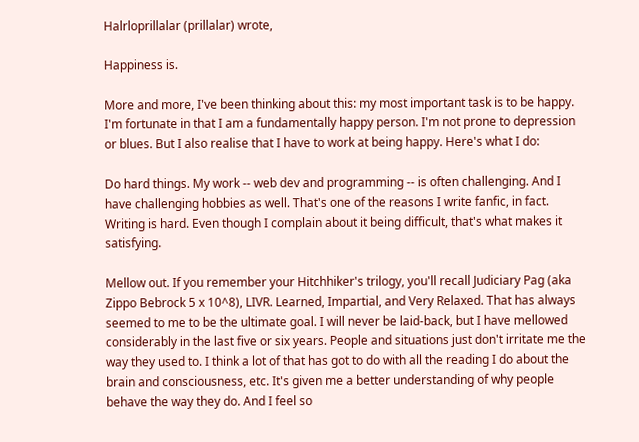Halrloprillalar (prillalar) wrote,

Happiness is.

More and more, I've been thinking about this: my most important task is to be happy. I'm fortunate in that I am a fundamentally happy person. I'm not prone to depression or blues. But I also realise that I have to work at being happy. Here's what I do:

Do hard things. My work -- web dev and programming -- is often challenging. And I have challenging hobbies as well. That's one of the reasons I write fanfic, in fact. Writing is hard. Even though I complain about it being difficult, that's what makes it satisfying.

Mellow out. If you remember your Hitchhiker's trilogy, you'll recall Judiciary Pag (aka Zippo Bebrock 5 x 10^8), LIVR. Learned, Impartial, and Very Relaxed. That has always seemed to me to be the ultimate goal. I will never be laid-back, but I have mellowed considerably in the last five or six years. People and situations just don't irritate me the way they used to. I think a lot of that has got to do with all the reading I do about the brain and consciousness, etc. It's given me a better understanding of why people behave the way they do. And I feel so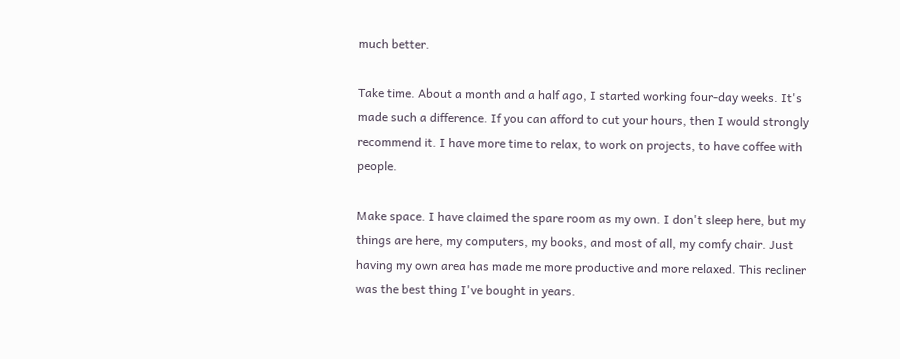much better.

Take time. About a month and a half ago, I started working four-day weeks. It's made such a difference. If you can afford to cut your hours, then I would strongly recommend it. I have more time to relax, to work on projects, to have coffee with people.

Make space. I have claimed the spare room as my own. I don't sleep here, but my things are here, my computers, my books, and most of all, my comfy chair. Just having my own area has made me more productive and more relaxed. This recliner was the best thing I've bought in years.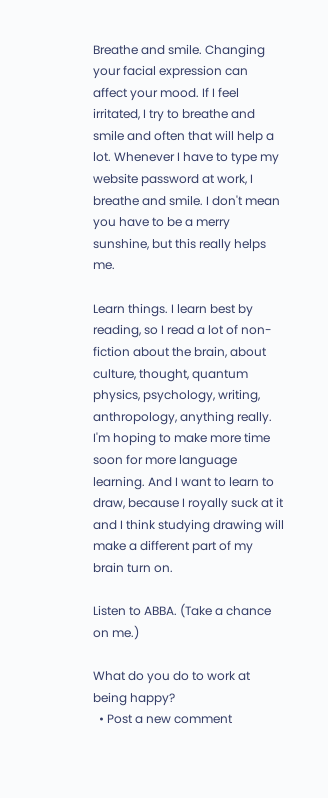Breathe and smile. Changing your facial expression can affect your mood. If I feel irritated, I try to breathe and smile and often that will help a lot. Whenever I have to type my website password at work, I breathe and smile. I don't mean you have to be a merry sunshine, but this really helps me.

Learn things. I learn best by reading, so I read a lot of non-fiction about the brain, about culture, thought, quantum physics, psychology, writing, anthropology, anything really. I'm hoping to make more time soon for more language learning. And I want to learn to draw, because I royally suck at it and I think studying drawing will make a different part of my brain turn on.

Listen to ABBA. (Take a chance on me.)

What do you do to work at being happy?
  • Post a new comment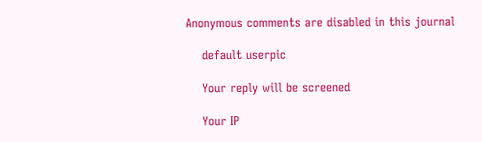Anonymous comments are disabled in this journal

    default userpic

    Your reply will be screened

    Your IP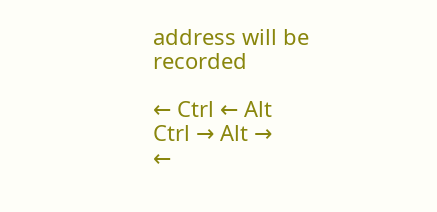address will be recorded

← Ctrl ← Alt
Ctrl → Alt →
←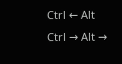Ctrl ← Alt
Ctrl → Alt →